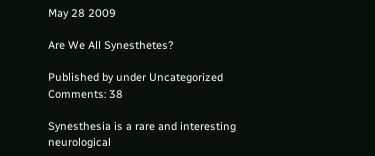May 28 2009

Are We All Synesthetes?

Published by under Uncategorized
Comments: 38

Synesthesia is a rare and interesting neurological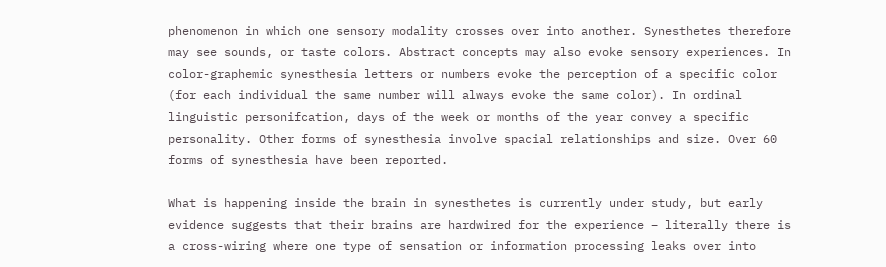phenomenon in which one sensory modality crosses over into another. Synesthetes therefore may see sounds, or taste colors. Abstract concepts may also evoke sensory experiences. In color-graphemic synesthesia letters or numbers evoke the perception of a specific color (for each individual the same number will always evoke the same color). In ordinal linguistic personifcation, days of the week or months of the year convey a specific personality. Other forms of synesthesia involve spacial relationships and size. Over 60 forms of synesthesia have been reported.

What is happening inside the brain in synesthetes is currently under study, but early evidence suggests that their brains are hardwired for the experience – literally there is a cross-wiring where one type of sensation or information processing leaks over into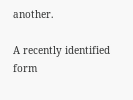another.

A recently identified form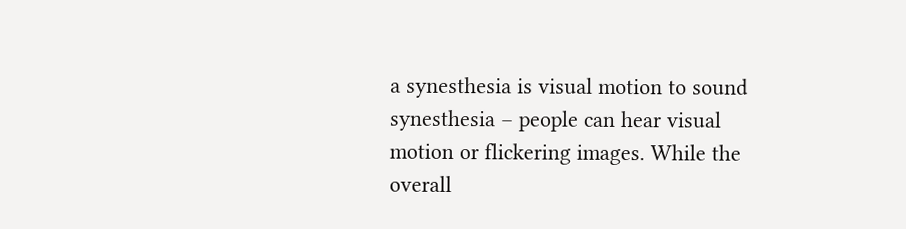a synesthesia is visual motion to sound synesthesia – people can hear visual motion or flickering images. While the overall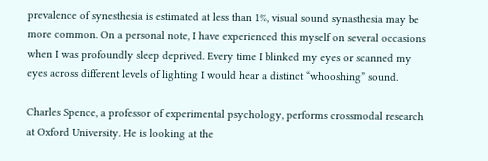prevalence of synesthesia is estimated at less than 1%, visual sound synasthesia may be more common. On a personal note, I have experienced this myself on several occasions when I was profoundly sleep deprived. Every time I blinked my eyes or scanned my eyes across different levels of lighting I would hear a distinct “whooshing” sound.

Charles Spence, a professor of experimental psychology, performs crossmodal research at Oxford University. He is looking at the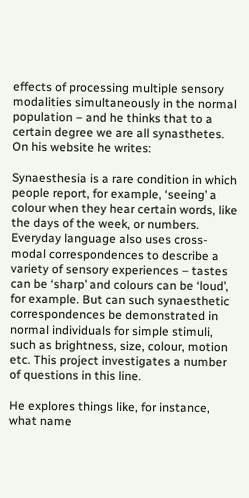effects of processing multiple sensory modalities simultaneously in the normal population – and he thinks that to a certain degree we are all synasthetes. On his website he writes:

Synaesthesia is a rare condition in which people report, for example, ‘seeing’ a colour when they hear certain words, like the days of the week, or numbers. Everyday language also uses cross-modal correspondences to describe a variety of sensory experiences – tastes can be ‘sharp’ and colours can be ‘loud’, for example. But can such synaesthetic correspondences be demonstrated in normal individuals for simple stimuli, such as brightness, size, colour, motion etc. This project investigates a number of questions in this line.

He explores things like, for instance, what name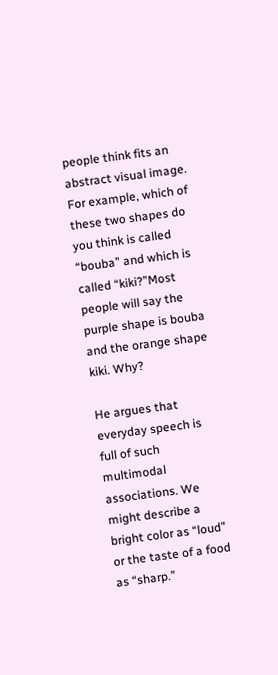people think fits an abstract visual image. For example, which of these two shapes do you think is called “bouba” and which is called “kiki?”Most people will say the purple shape is bouba and the orange shape kiki. Why?

He argues that everyday speech is full of such multimodal associations. We might describe a bright color as “loud” or the taste of a food as “sharp.”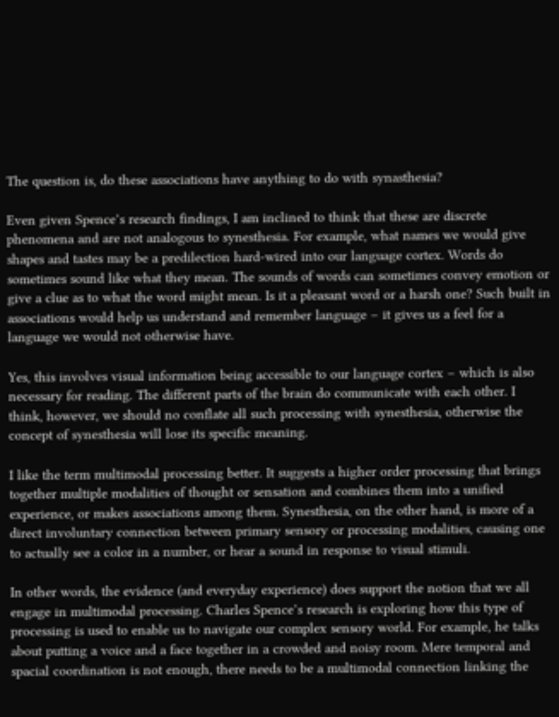The question is, do these associations have anything to do with synasthesia?

Even given Spence’s research findings, I am inclined to think that these are discrete phenomena and are not analogous to synesthesia. For example, what names we would give shapes and tastes may be a predilection hard-wired into our language cortex. Words do sometimes sound like what they mean. The sounds of words can sometimes convey emotion or give a clue as to what the word might mean. Is it a pleasant word or a harsh one? Such built in associations would help us understand and remember language – it gives us a feel for a language we would not otherwise have.

Yes, this involves visual information being accessible to our language cortex – which is also necessary for reading. The different parts of the brain do communicate with each other. I think, however, we should no conflate all such processing with synesthesia, otherwise the concept of synesthesia will lose its specific meaning.

I like the term multimodal processing better. It suggests a higher order processing that brings together multiple modalities of thought or sensation and combines them into a unified experience, or makes associations among them. Synesthesia, on the other hand, is more of a direct involuntary connection between primary sensory or processing modalities, causing one to actually see a color in a number, or hear a sound in response to visual stimuli.

In other words, the evidence (and everyday experience) does support the notion that we all engage in multimodal processing. Charles Spence’s research is exploring how this type of processing is used to enable us to navigate our complex sensory world. For example, he talks about putting a voice and a face together in a crowded and noisy room. Mere temporal and spacial coordination is not enough, there needs to be a multimodal connection linking the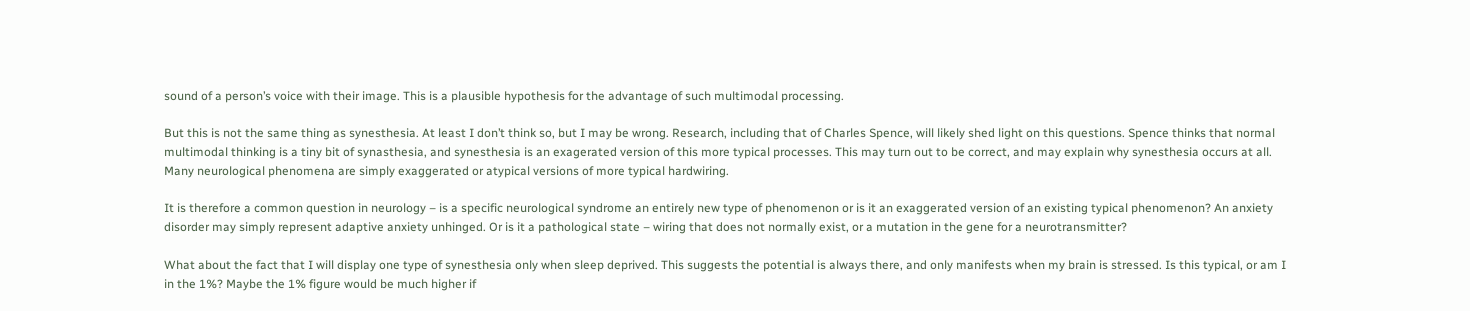sound of a person’s voice with their image. This is a plausible hypothesis for the advantage of such multimodal processing.

But this is not the same thing as synesthesia. At least I don’t think so, but I may be wrong. Research, including that of Charles Spence, will likely shed light on this questions. Spence thinks that normal multimodal thinking is a tiny bit of synasthesia, and synesthesia is an exagerated version of this more typical processes. This may turn out to be correct, and may explain why synesthesia occurs at all. Many neurological phenomena are simply exaggerated or atypical versions of more typical hardwiring.

It is therefore a common question in neurology – is a specific neurological syndrome an entirely new type of phenomenon or is it an exaggerated version of an existing typical phenomenon? An anxiety disorder may simply represent adaptive anxiety unhinged. Or is it a pathological state – wiring that does not normally exist, or a mutation in the gene for a neurotransmitter?

What about the fact that I will display one type of synesthesia only when sleep deprived. This suggests the potential is always there, and only manifests when my brain is stressed. Is this typical, or am I in the 1%? Maybe the 1% figure would be much higher if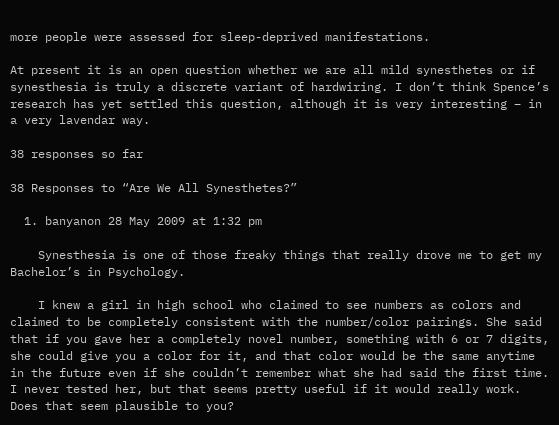more people were assessed for sleep-deprived manifestations.

At present it is an open question whether we are all mild synesthetes or if synesthesia is truly a discrete variant of hardwiring. I don’t think Spence’s research has yet settled this question, although it is very interesting – in a very lavendar way.

38 responses so far

38 Responses to “Are We All Synesthetes?”

  1. banyanon 28 May 2009 at 1:32 pm

    Synesthesia is one of those freaky things that really drove me to get my Bachelor’s in Psychology.

    I knew a girl in high school who claimed to see numbers as colors and claimed to be completely consistent with the number/color pairings. She said that if you gave her a completely novel number, something with 6 or 7 digits, she could give you a color for it, and that color would be the same anytime in the future even if she couldn’t remember what she had said the first time. I never tested her, but that seems pretty useful if it would really work. Does that seem plausible to you?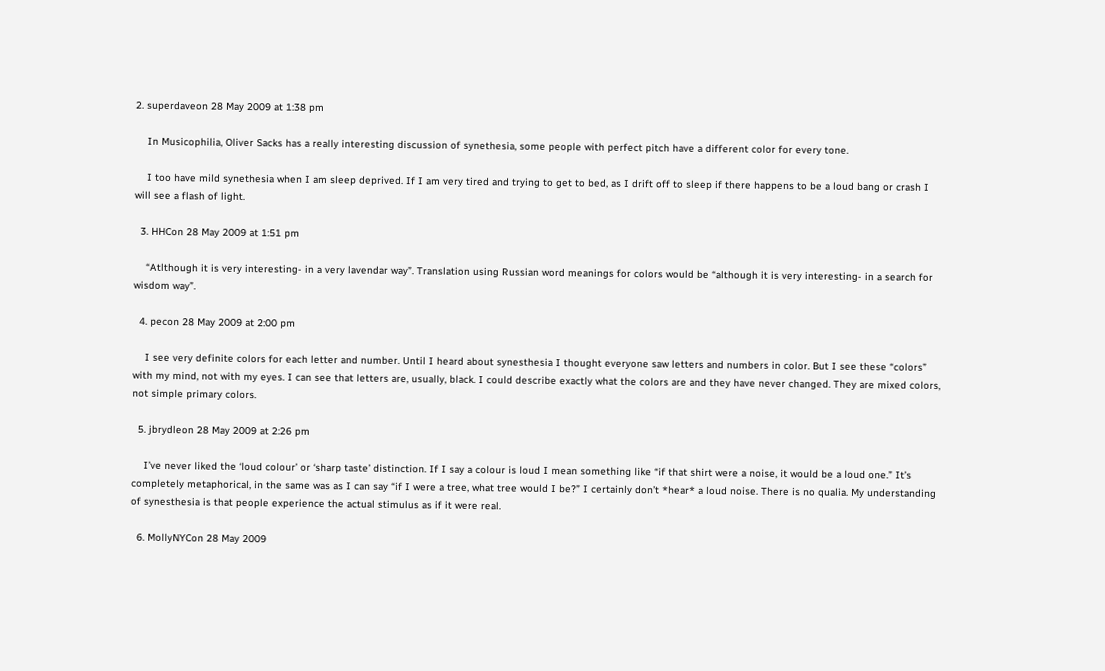2. superdaveon 28 May 2009 at 1:38 pm

    In Musicophilia, Oliver Sacks has a really interesting discussion of synethesia, some people with perfect pitch have a different color for every tone.

    I too have mild synethesia when I am sleep deprived. If I am very tired and trying to get to bed, as I drift off to sleep if there happens to be a loud bang or crash I will see a flash of light.

  3. HHCon 28 May 2009 at 1:51 pm

    “Atlthough it is very interesting- in a very lavendar way”. Translation using Russian word meanings for colors would be “although it is very interesting- in a search for wisdom way”.

  4. pecon 28 May 2009 at 2:00 pm

    I see very definite colors for each letter and number. Until I heard about synesthesia I thought everyone saw letters and numbers in color. But I see these “colors” with my mind, not with my eyes. I can see that letters are, usually, black. I could describe exactly what the colors are and they have never changed. They are mixed colors, not simple primary colors.

  5. jbrydleon 28 May 2009 at 2:26 pm

    I’ve never liked the ‘loud colour’ or ‘sharp taste’ distinction. If I say a colour is loud I mean something like “if that shirt were a noise, it would be a loud one.” It’s completely metaphorical, in the same was as I can say “if I were a tree, what tree would I be?” I certainly don’t *hear* a loud noise. There is no qualia. My understanding of synesthesia is that people experience the actual stimulus as if it were real.

  6. MollyNYCon 28 May 2009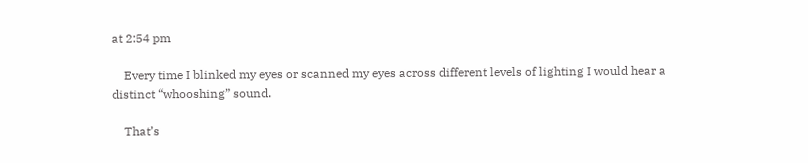at 2:54 pm

    Every time I blinked my eyes or scanned my eyes across different levels of lighting I would hear a distinct “whooshing” sound.

    That’s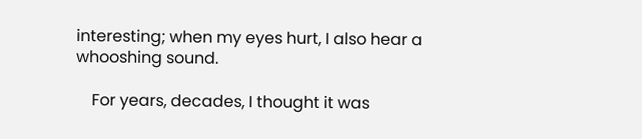interesting; when my eyes hurt, I also hear a whooshing sound.

    For years, decades, I thought it was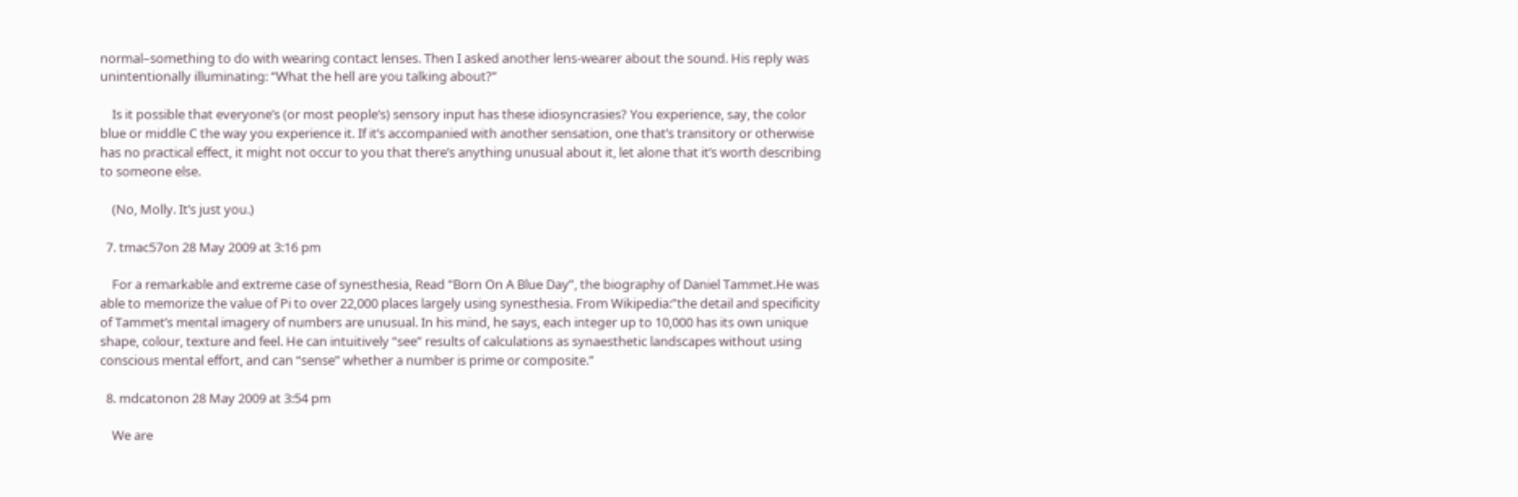normal–something to do with wearing contact lenses. Then I asked another lens-wearer about the sound. His reply was unintentionally illuminating: “What the hell are you talking about?”

    Is it possible that everyone’s (or most people’s) sensory input has these idiosyncrasies? You experience, say, the color blue or middle C the way you experience it. If it’s accompanied with another sensation, one that’s transitory or otherwise has no practical effect, it might not occur to you that there’s anything unusual about it, let alone that it’s worth describing to someone else.

    (No, Molly. It’s just you.)

  7. tmac57on 28 May 2009 at 3:16 pm

    For a remarkable and extreme case of synesthesia, Read “Born On A Blue Day”, the biography of Daniel Tammet.He was able to memorize the value of Pi to over 22,000 places largely using synesthesia. From Wikipedia:”the detail and specificity of Tammet’s mental imagery of numbers are unusual. In his mind, he says, each integer up to 10,000 has its own unique shape, colour, texture and feel. He can intuitively “see” results of calculations as synaesthetic landscapes without using conscious mental effort, and can “sense” whether a number is prime or composite.”

  8. mdcatonon 28 May 2009 at 3:54 pm

    We are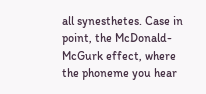all synesthetes. Case in point, the McDonald-McGurk effect, where the phoneme you hear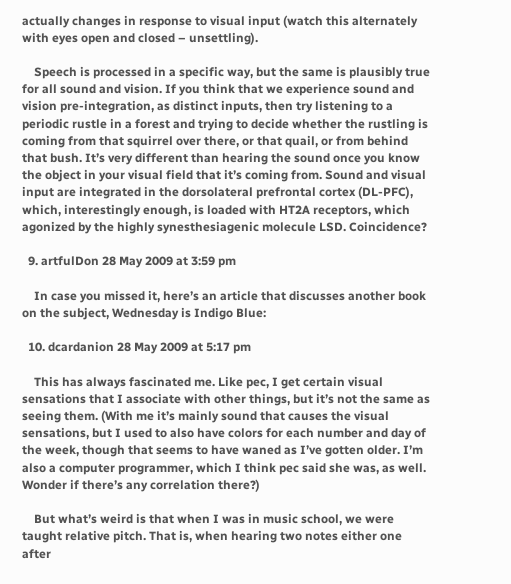actually changes in response to visual input (watch this alternately with eyes open and closed – unsettling).

    Speech is processed in a specific way, but the same is plausibly true for all sound and vision. If you think that we experience sound and vision pre-integration, as distinct inputs, then try listening to a periodic rustle in a forest and trying to decide whether the rustling is coming from that squirrel over there, or that quail, or from behind that bush. It’s very different than hearing the sound once you know the object in your visual field that it’s coming from. Sound and visual input are integrated in the dorsolateral prefrontal cortex (DL-PFC), which, interestingly enough, is loaded with HT2A receptors, which agonized by the highly synesthesiagenic molecule LSD. Coincidence?

  9. artfulDon 28 May 2009 at 3:59 pm

    In case you missed it, here’s an article that discusses another book on the subject, Wednesday is Indigo Blue:

  10. dcardanion 28 May 2009 at 5:17 pm

    This has always fascinated me. Like pec, I get certain visual sensations that I associate with other things, but it’s not the same as seeing them. (With me it’s mainly sound that causes the visual sensations, but I used to also have colors for each number and day of the week, though that seems to have waned as I’ve gotten older. I’m also a computer programmer, which I think pec said she was, as well. Wonder if there’s any correlation there?)

    But what’s weird is that when I was in music school, we were taught relative pitch. That is, when hearing two notes either one after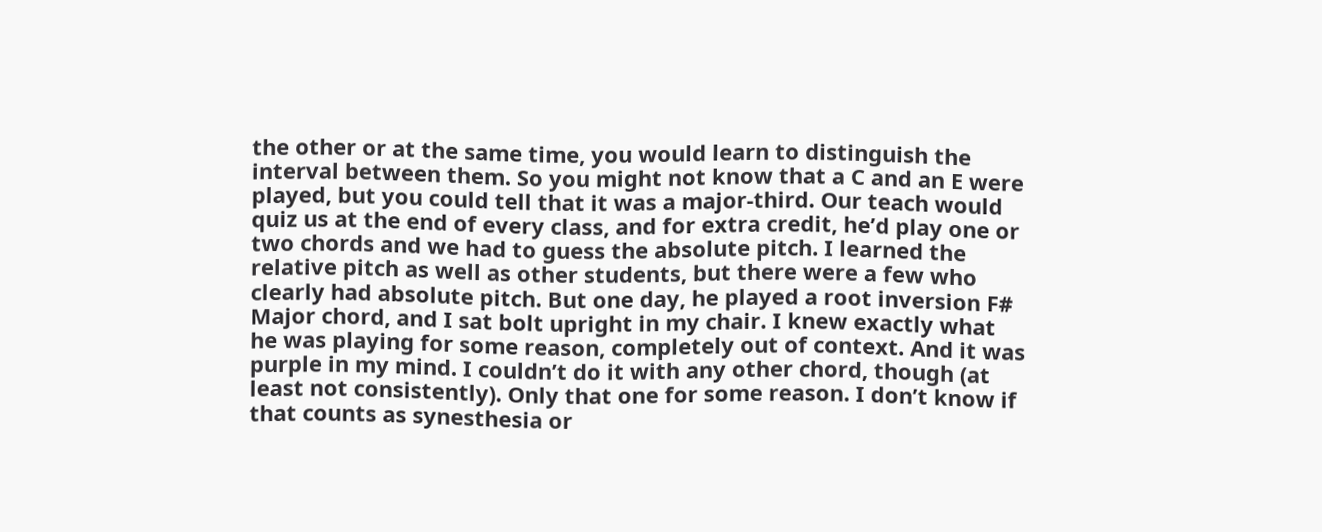the other or at the same time, you would learn to distinguish the interval between them. So you might not know that a C and an E were played, but you could tell that it was a major-third. Our teach would quiz us at the end of every class, and for extra credit, he’d play one or two chords and we had to guess the absolute pitch. I learned the relative pitch as well as other students, but there were a few who clearly had absolute pitch. But one day, he played a root inversion F# Major chord, and I sat bolt upright in my chair. I knew exactly what he was playing for some reason, completely out of context. And it was purple in my mind. I couldn’t do it with any other chord, though (at least not consistently). Only that one for some reason. I don’t know if that counts as synesthesia or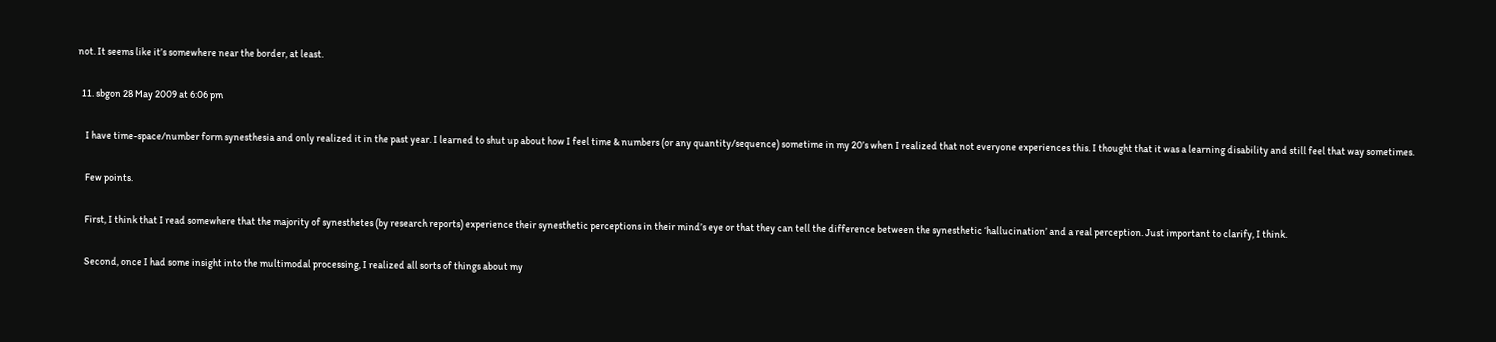not. It seems like it’s somewhere near the border, at least.

  11. sbgon 28 May 2009 at 6:06 pm

    I have time-space/number form synesthesia and only realized it in the past year. I learned to shut up about how I feel time & numbers (or any quantity/sequence) sometime in my 20’s when I realized that not everyone experiences this. I thought that it was a learning disability and still feel that way sometimes.

    Few points.

    First, I think that I read somewhere that the majority of synesthetes (by research reports) experience their synesthetic perceptions in their mind’s eye or that they can tell the difference between the synesthetic ‘hallucination’ and a real perception. Just important to clarify, I think.

    Second, once I had some insight into the multimodal processing, I realized all sorts of things about my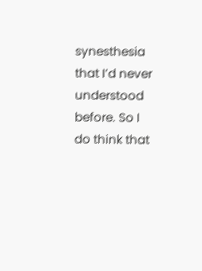synesthesia that I’d never understood before. So I do think that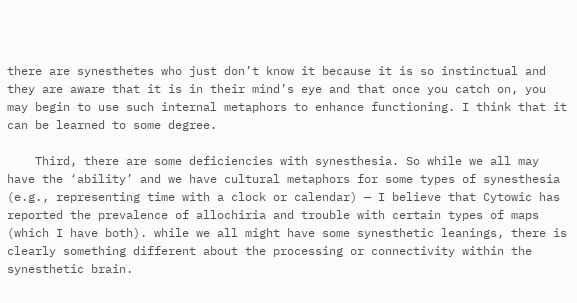there are synesthetes who just don’t know it because it is so instinctual and they are aware that it is in their mind’s eye and that once you catch on, you may begin to use such internal metaphors to enhance functioning. I think that it can be learned to some degree.

    Third, there are some deficiencies with synesthesia. So while we all may have the ‘ability’ and we have cultural metaphors for some types of synesthesia (e.g., representing time with a clock or calendar) — I believe that Cytowic has reported the prevalence of allochiria and trouble with certain types of maps (which I have both). while we all might have some synesthetic leanings, there is clearly something different about the processing or connectivity within the synesthetic brain.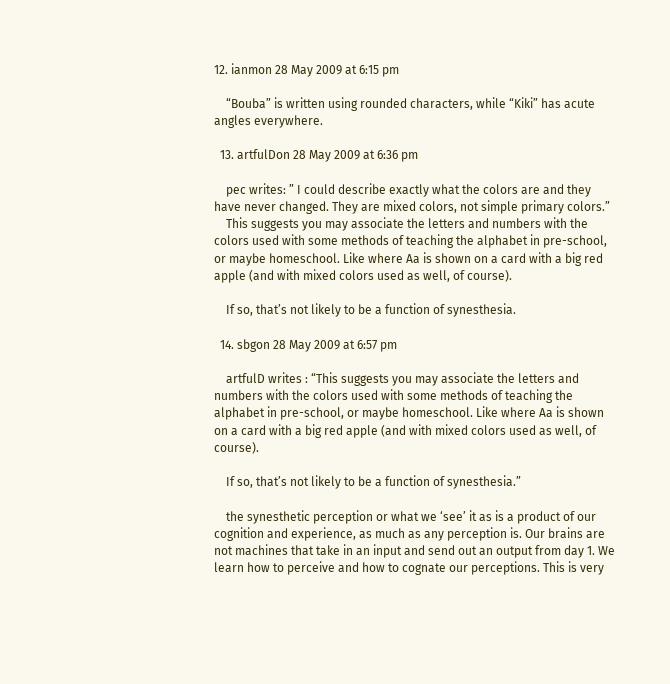12. ianmon 28 May 2009 at 6:15 pm

    “Bouba” is written using rounded characters, while “Kiki” has acute angles everywhere.

  13. artfulDon 28 May 2009 at 6:36 pm

    pec writes: ” I could describe exactly what the colors are and they have never changed. They are mixed colors, not simple primary colors.”
    This suggests you may associate the letters and numbers with the colors used with some methods of teaching the alphabet in pre-school, or maybe homeschool. Like where Aa is shown on a card with a big red apple (and with mixed colors used as well, of course).

    If so, that’s not likely to be a function of synesthesia.

  14. sbgon 28 May 2009 at 6:57 pm

    artfulD writes : “This suggests you may associate the letters and numbers with the colors used with some methods of teaching the alphabet in pre-school, or maybe homeschool. Like where Aa is shown on a card with a big red apple (and with mixed colors used as well, of course).

    If so, that’s not likely to be a function of synesthesia.”

    the synesthetic perception or what we ‘see’ it as is a product of our cognition and experience, as much as any perception is. Our brains are not machines that take in an input and send out an output from day 1. We learn how to perceive and how to cognate our perceptions. This is very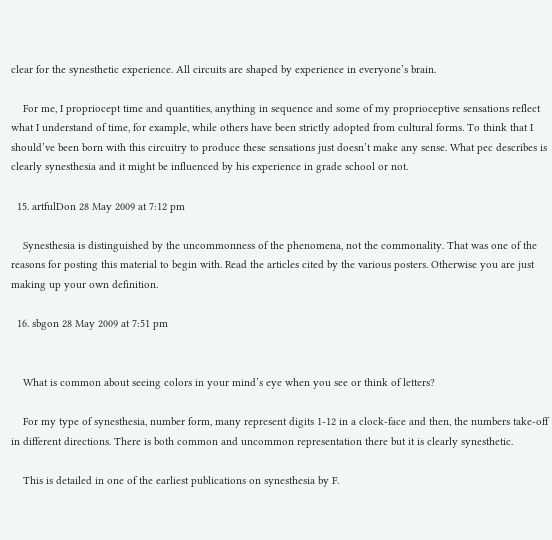clear for the synesthetic experience. All circuits are shaped by experience in everyone’s brain.

    For me, I propriocept time and quantities, anything in sequence and some of my proprioceptive sensations reflect what I understand of time, for example, while others have been strictly adopted from cultural forms. To think that I should’ve been born with this circuitry to produce these sensations just doesn’t make any sense. What pec describes is clearly synesthesia and it might be influenced by his experience in grade school or not.

  15. artfulDon 28 May 2009 at 7:12 pm

    Synesthesia is distinguished by the uncommonness of the phenomena, not the commonality. That was one of the reasons for posting this material to begin with. Read the articles cited by the various posters. Otherwise you are just making up your own definition.

  16. sbgon 28 May 2009 at 7:51 pm


    What is common about seeing colors in your mind’s eye when you see or think of letters?

    For my type of synesthesia, number form, many represent digits 1-12 in a clock-face and then, the numbers take-off in different directions. There is both common and uncommon representation there but it is clearly synesthetic.

    This is detailed in one of the earliest publications on synesthesia by F.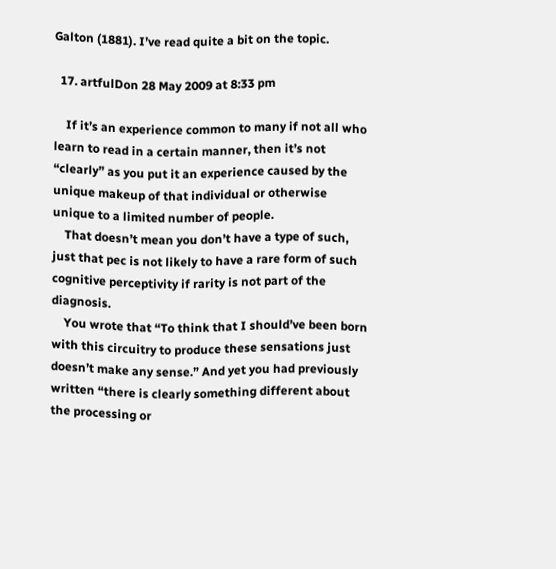Galton (1881). I’ve read quite a bit on the topic.

  17. artfulDon 28 May 2009 at 8:33 pm

    If it’s an experience common to many if not all who learn to read in a certain manner, then it’s not “clearly” as you put it an experience caused by the unique makeup of that individual or otherwise unique to a limited number of people.
    That doesn’t mean you don’t have a type of such, just that pec is not likely to have a rare form of such cognitive perceptivity if rarity is not part of the diagnosis.
    You wrote that “To think that I should’ve been born with this circuitry to produce these sensations just doesn’t make any sense.” And yet you had previously written “there is clearly something different about the processing or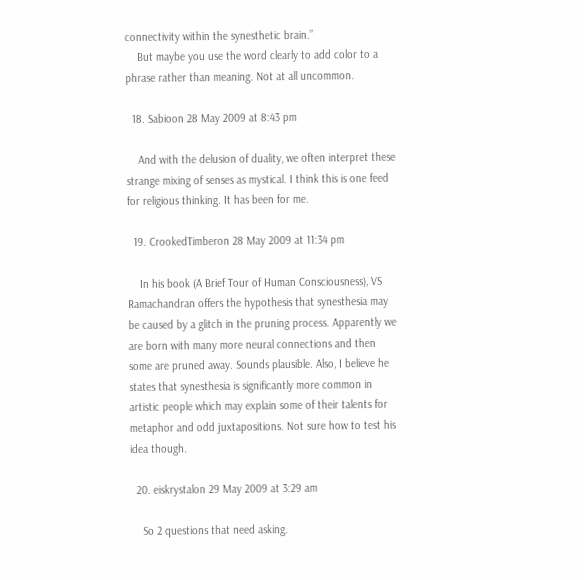connectivity within the synesthetic brain.”
    But maybe you use the word clearly to add color to a phrase rather than meaning. Not at all uncommon.

  18. Sabioon 28 May 2009 at 8:43 pm

    And with the delusion of duality, we often interpret these strange mixing of senses as mystical. I think this is one feed for religious thinking. It has been for me.

  19. CrookedTimberon 28 May 2009 at 11:34 pm

    In his book (A Brief Tour of Human Consciousness), VS Ramachandran offers the hypothesis that synesthesia may be caused by a glitch in the pruning process. Apparently we are born with many more neural connections and then some are pruned away. Sounds plausible. Also, I believe he states that synesthesia is significantly more common in artistic people which may explain some of their talents for metaphor and odd juxtapositions. Not sure how to test his idea though.

  20. eiskrystalon 29 May 2009 at 3:29 am

    So 2 questions that need asking.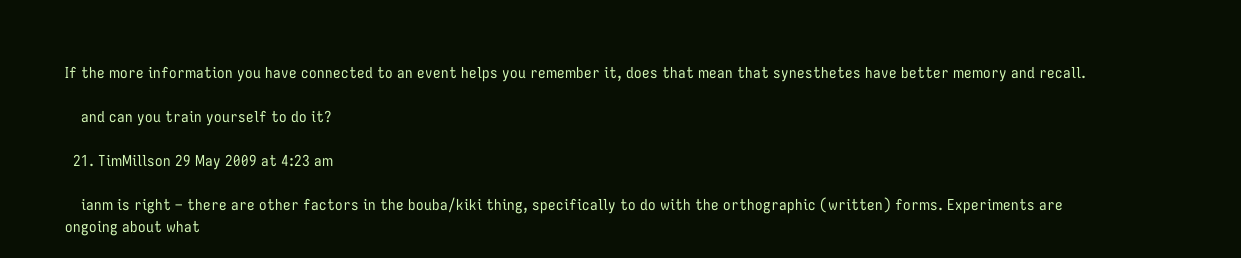If the more information you have connected to an event helps you remember it, does that mean that synesthetes have better memory and recall.

    and can you train yourself to do it?

  21. TimMillson 29 May 2009 at 4:23 am

    ianm is right – there are other factors in the bouba/kiki thing, specifically to do with the orthographic (written) forms. Experiments are ongoing about what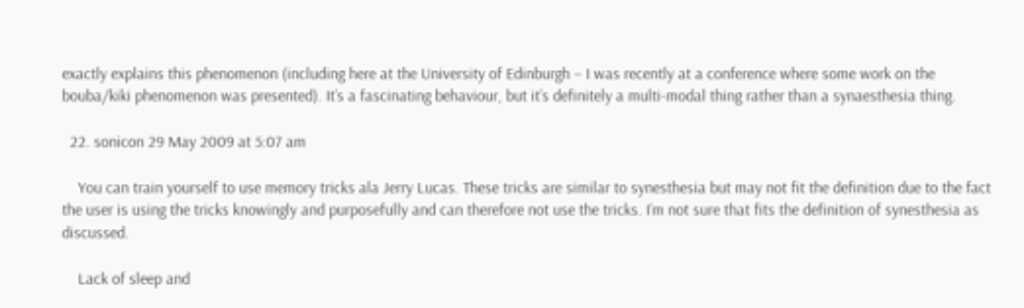exactly explains this phenomenon (including here at the University of Edinburgh – I was recently at a conference where some work on the bouba/kiki phenomenon was presented). It’s a fascinating behaviour, but it’s definitely a multi-modal thing rather than a synaesthesia thing.

  22. sonicon 29 May 2009 at 5:07 am

    You can train yourself to use memory tricks ala Jerry Lucas. These tricks are similar to synesthesia but may not fit the definition due to the fact the user is using the tricks knowingly and purposefully and can therefore not use the tricks. I’m not sure that fits the definition of synesthesia as discussed.

    Lack of sleep and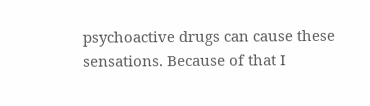psychoactive drugs can cause these sensations. Because of that I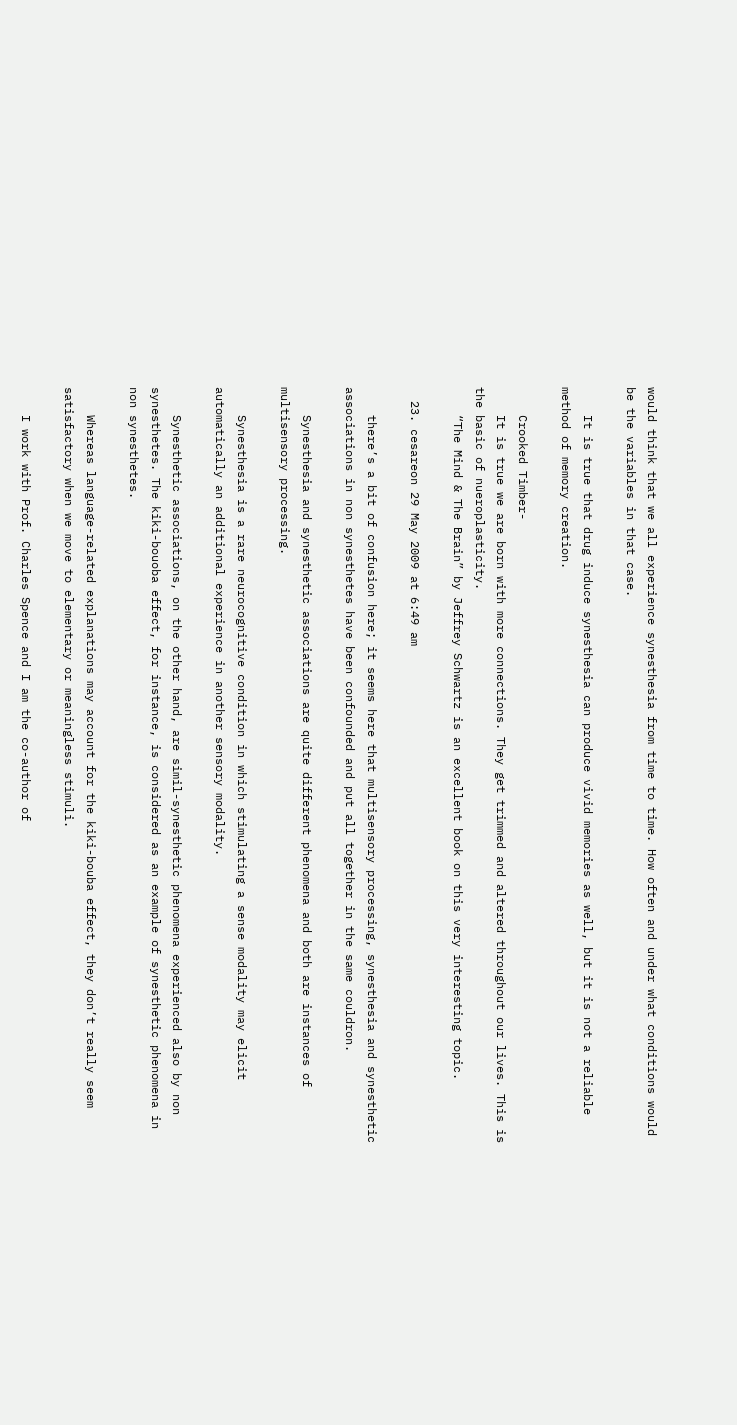would think that we all experience synesthesia from time to time. How often and under what conditions would be the variables in that case.

    It is true that drug induce synesthesia can produce vivid memories as well, but it is not a reliable method of memory creation.

    Crooked Timber-
    It is true we are born with more connections. They get trimmed and altered throughout our lives. This is the basic of nueroplasticity.
    “The Mind & The Brain” by Jeffrey Schwartz is an excellent book on this very interesting topic.

  23. cesareon 29 May 2009 at 6:49 am

    there’s a bit of confusion here; it seems here that multisensory processing, synesthesia and synesthetic associations in non synesthetes have been confounded and put all together in the same couldron.

    Synesthesia and synesthetic associations are quite different phenomena and both are instances of multisensory processing.

    Synesthesia is a rare neurocognitive condition in which stimulating a sense modality may elicit automatically an additional experience in another sensory modality.

    Synesthetic associations, on the other hand, are simil-synesthetic phenomena experienced also by non synesthetes. The kiki-bouoba effect, for instance, is considered as an example of synesthetic phenomena in non synesthetes.

    Whereas language-related explanations may account for the kiki-bouba effect, they don’t really seem satisfactory when we move to elementary or meaningless stimuli.

    I work with Prof. Charles Spence and I am the co-author of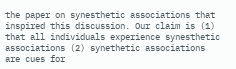the paper on synesthetic associations that inspired this discussion. Our claim is (1) that all individuals experience synesthetic associations (2) synethetic associations are cues for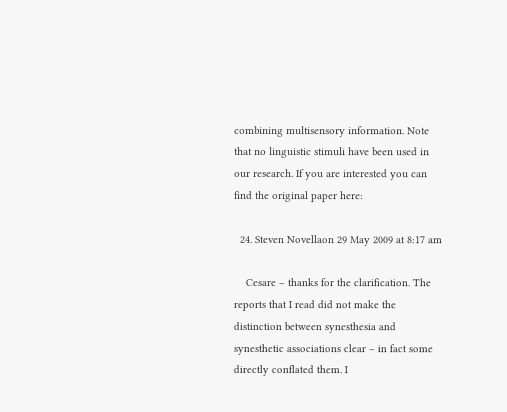combining multisensory information. Note that no linguistic stimuli have been used in our research. If you are interested you can find the original paper here:

  24. Steven Novellaon 29 May 2009 at 8:17 am

    Cesare – thanks for the clarification. The reports that I read did not make the distinction between synesthesia and synesthetic associations clear – in fact some directly conflated them. I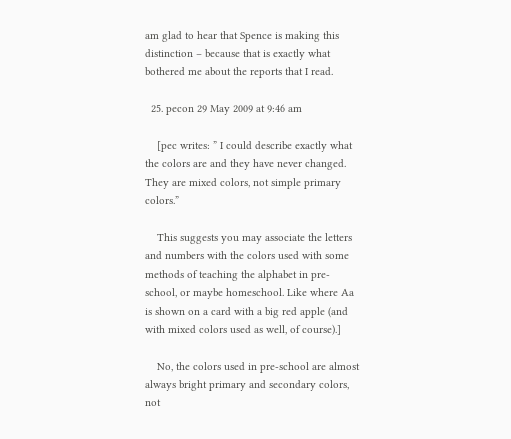am glad to hear that Spence is making this distinction – because that is exactly what bothered me about the reports that I read.

  25. pecon 29 May 2009 at 9:46 am

    [pec writes: ” I could describe exactly what the colors are and they have never changed. They are mixed colors, not simple primary colors.”

    This suggests you may associate the letters and numbers with the colors used with some methods of teaching the alphabet in pre-school, or maybe homeschool. Like where Aa is shown on a card with a big red apple (and with mixed colors used as well, of course).]

    No, the colors used in pre-school are almost always bright primary and secondary colors, not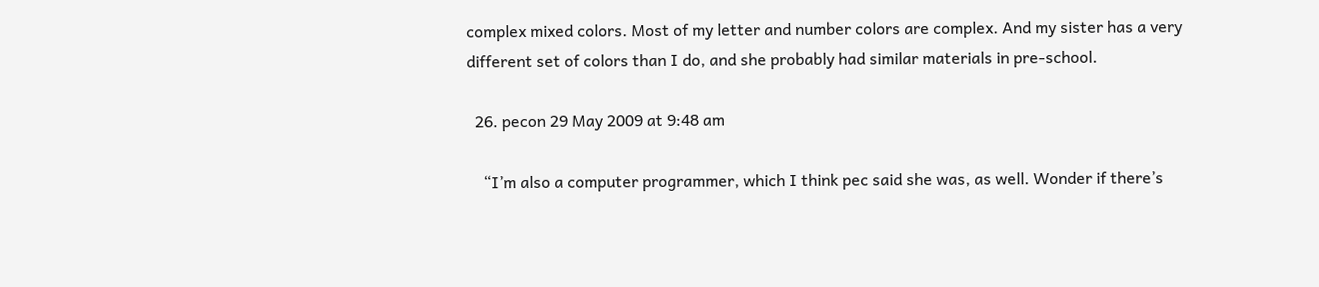complex mixed colors. Most of my letter and number colors are complex. And my sister has a very different set of colors than I do, and she probably had similar materials in pre-school.

  26. pecon 29 May 2009 at 9:48 am

    “I’m also a computer programmer, which I think pec said she was, as well. Wonder if there’s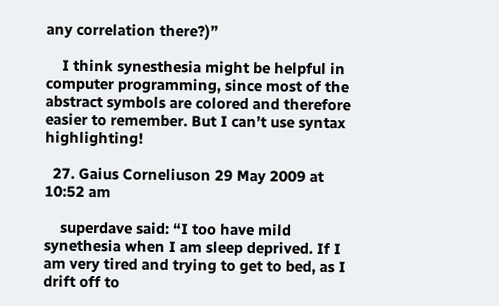any correlation there?)”

    I think synesthesia might be helpful in computer programming, since most of the abstract symbols are colored and therefore easier to remember. But I can’t use syntax highlighting!

  27. Gaius Corneliuson 29 May 2009 at 10:52 am

    superdave said: “I too have mild synethesia when I am sleep deprived. If I am very tired and trying to get to bed, as I drift off to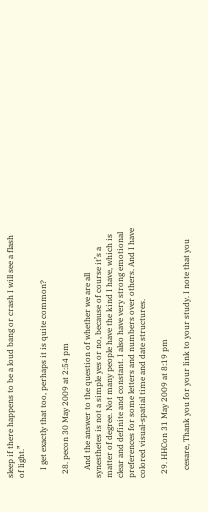sleep if there happens to be a loud bang or crash I will see a flash of light.”

    I get exactly that too, perhaps it is quite common?

  28. pecon 30 May 2009 at 2:54 pm

    And the answer to the question of whether we are all synesthetes is not a simple yes or no, because of course it’s a matter of degree. Not many people have the kind I have, which is clear and definite and constant. I also have very strong emotional preferences for some letters and numbers over others. And I have colored visual-spatial time and date structures.

  29. HHCon 31 May 2009 at 8:19 pm

    cesare, Thank you for your link to your study. I note that you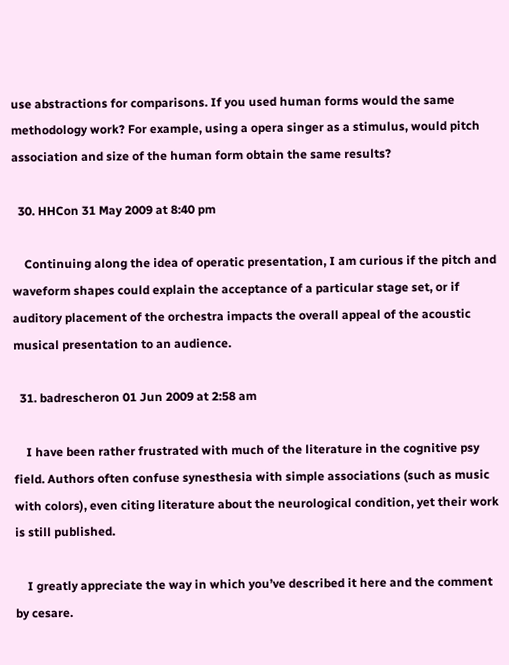use abstractions for comparisons. If you used human forms would the same methodology work? For example, using a opera singer as a stimulus, would pitch association and size of the human form obtain the same results?

  30. HHCon 31 May 2009 at 8:40 pm

    Continuing along the idea of operatic presentation, I am curious if the pitch and waveform shapes could explain the acceptance of a particular stage set, or if auditory placement of the orchestra impacts the overall appeal of the acoustic musical presentation to an audience.

  31. badrescheron 01 Jun 2009 at 2:58 am

    I have been rather frustrated with much of the literature in the cognitive psy field. Authors often confuse synesthesia with simple associations (such as music with colors), even citing literature about the neurological condition, yet their work is still published.

    I greatly appreciate the way in which you’ve described it here and the comment by cesare.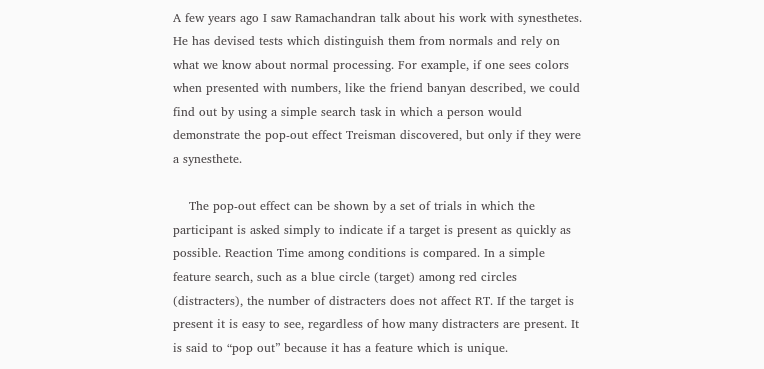A few years ago I saw Ramachandran talk about his work with synesthetes. He has devised tests which distinguish them from normals and rely on what we know about normal processing. For example, if one sees colors when presented with numbers, like the friend banyan described, we could find out by using a simple search task in which a person would demonstrate the pop-out effect Treisman discovered, but only if they were a synesthete.

    The pop-out effect can be shown by a set of trials in which the participant is asked simply to indicate if a target is present as quickly as possible. Reaction Time among conditions is compared. In a simple feature search, such as a blue circle (target) among red circles (distracters), the number of distracters does not affect RT. If the target is present it is easy to see, regardless of how many distracters are present. It is said to “pop out” because it has a feature which is unique.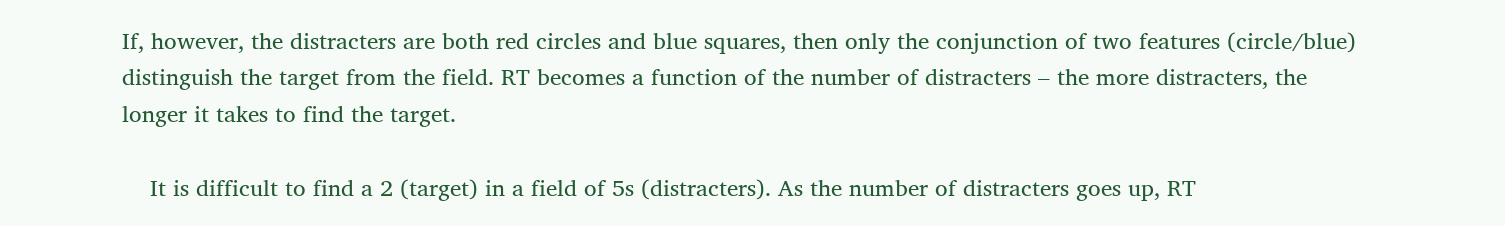If, however, the distracters are both red circles and blue squares, then only the conjunction of two features (circle/blue) distinguish the target from the field. RT becomes a function of the number of distracters – the more distracters, the longer it takes to find the target.

    It is difficult to find a 2 (target) in a field of 5s (distracters). As the number of distracters goes up, RT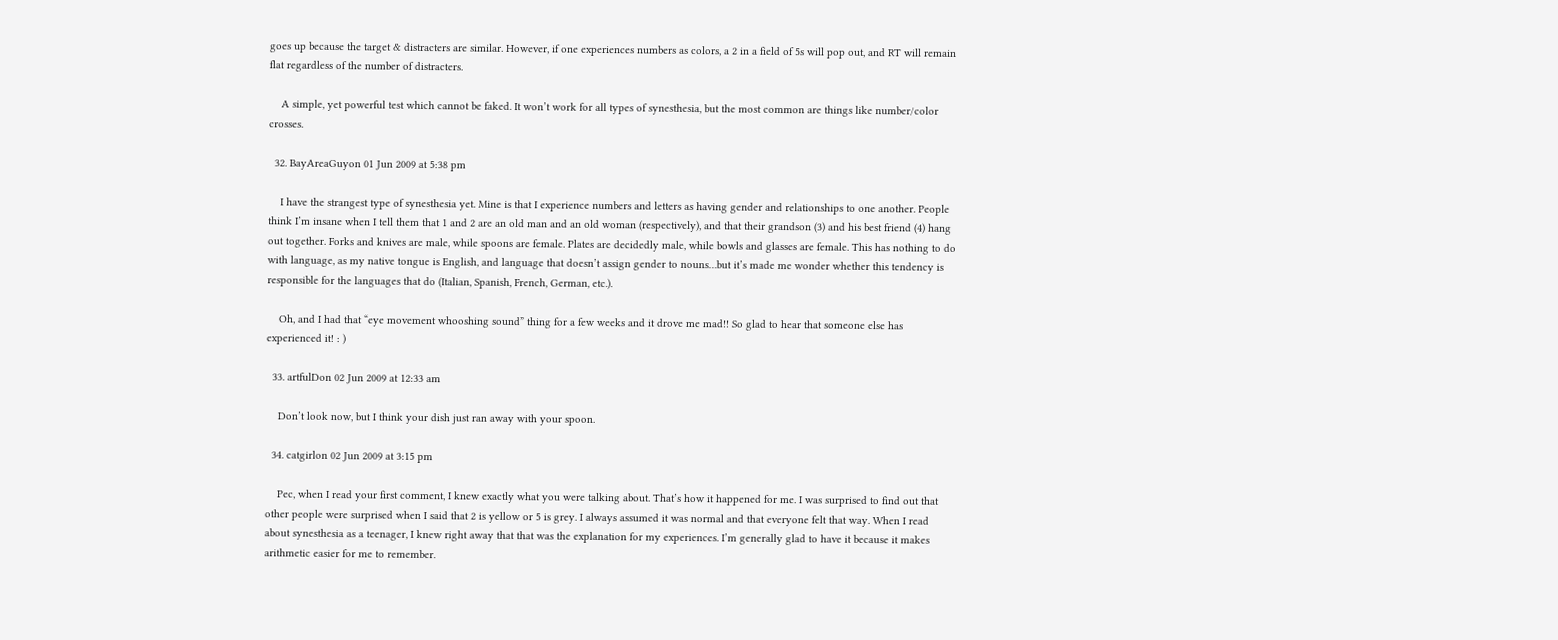goes up because the target & distracters are similar. However, if one experiences numbers as colors, a 2 in a field of 5s will pop out, and RT will remain flat regardless of the number of distracters.

    A simple, yet powerful test which cannot be faked. It won’t work for all types of synesthesia, but the most common are things like number/color crosses.

  32. BayAreaGuyon 01 Jun 2009 at 5:38 pm

    I have the strangest type of synesthesia yet. Mine is that I experience numbers and letters as having gender and relationships to one another. People think I’m insane when I tell them that 1 and 2 are an old man and an old woman (respectively), and that their grandson (3) and his best friend (4) hang out together. Forks and knives are male, while spoons are female. Plates are decidedly male, while bowls and glasses are female. This has nothing to do with language, as my native tongue is English, and language that doesn’t assign gender to nouns…but it’s made me wonder whether this tendency is responsible for the languages that do (Italian, Spanish, French, German, etc.).

    Oh, and I had that “eye movement whooshing sound” thing for a few weeks and it drove me mad!! So glad to hear that someone else has experienced it! : )

  33. artfulDon 02 Jun 2009 at 12:33 am

    Don’t look now, but I think your dish just ran away with your spoon.

  34. catgirlon 02 Jun 2009 at 3:15 pm

    Pec, when I read your first comment, I knew exactly what you were talking about. That’s how it happened for me. I was surprised to find out that other people were surprised when I said that 2 is yellow or 5 is grey. I always assumed it was normal and that everyone felt that way. When I read about synesthesia as a teenager, I knew right away that that was the explanation for my experiences. I’m generally glad to have it because it makes arithmetic easier for me to remember.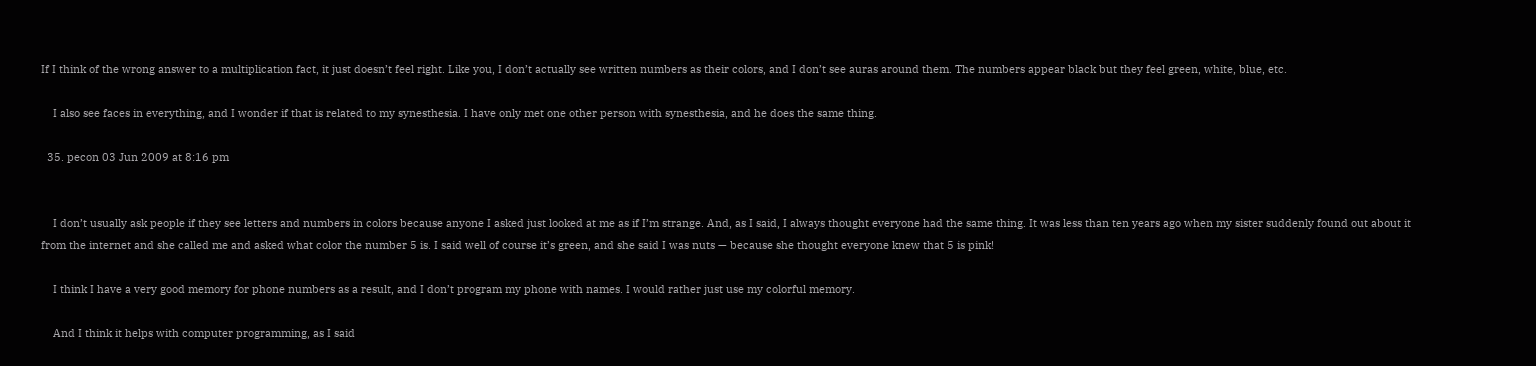If I think of the wrong answer to a multiplication fact, it just doesn’t feel right. Like you, I don’t actually see written numbers as their colors, and I don’t see auras around them. The numbers appear black but they feel green, white, blue, etc.

    I also see faces in everything, and I wonder if that is related to my synesthesia. I have only met one other person with synesthesia, and he does the same thing.

  35. pecon 03 Jun 2009 at 8:16 pm


    I don’t usually ask people if they see letters and numbers in colors because anyone I asked just looked at me as if I’m strange. And, as I said, I always thought everyone had the same thing. It was less than ten years ago when my sister suddenly found out about it from the internet and she called me and asked what color the number 5 is. I said well of course it’s green, and she said I was nuts — because she thought everyone knew that 5 is pink!

    I think I have a very good memory for phone numbers as a result, and I don’t program my phone with names. I would rather just use my colorful memory.

    And I think it helps with computer programming, as I said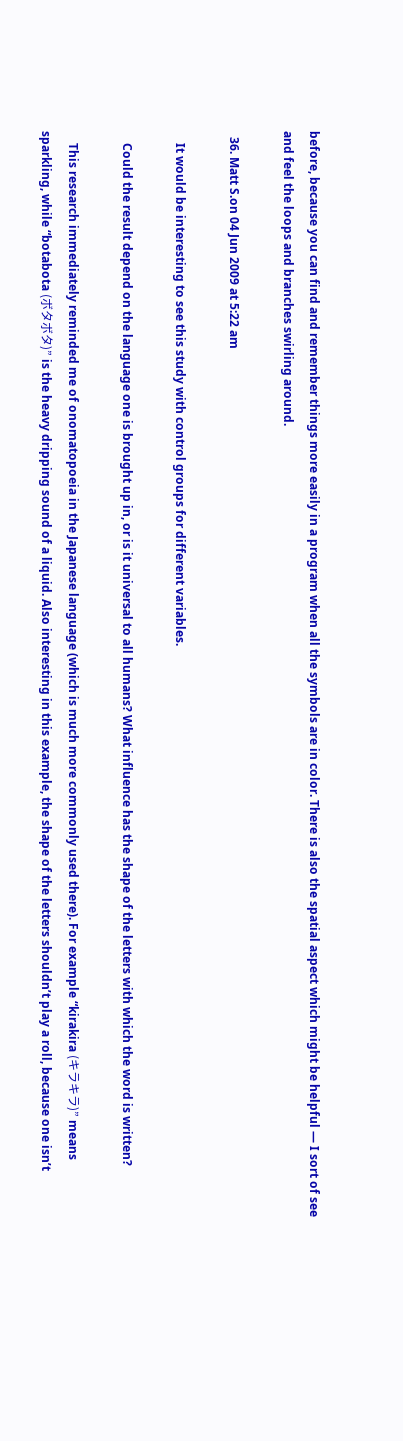before, because you can find and remember things more easily in a program when all the symbols are in color. There is also the spatial aspect which might be helpful — I sort of see and feel the loops and branches swirling around.

  36. Matt S.on 04 Jun 2009 at 5:22 am

    It would be interesting to see this study with control groups for different variables.

    Could the result depend on the language one is brought up in, or is it universal to all humans? What influence has the shape of the letters with which the word is written?

    This research immediately reminded me of onomatopoeia in the Japanese language (which is much more commonly used there). For example “kirakira (キラキラ)” means sparkling, while “botabota (ボタボタ)” is the heavy dripping sound of a liquid. Also interesting in this example, the shape of the letters shouldn’t play a roll, because one isn’t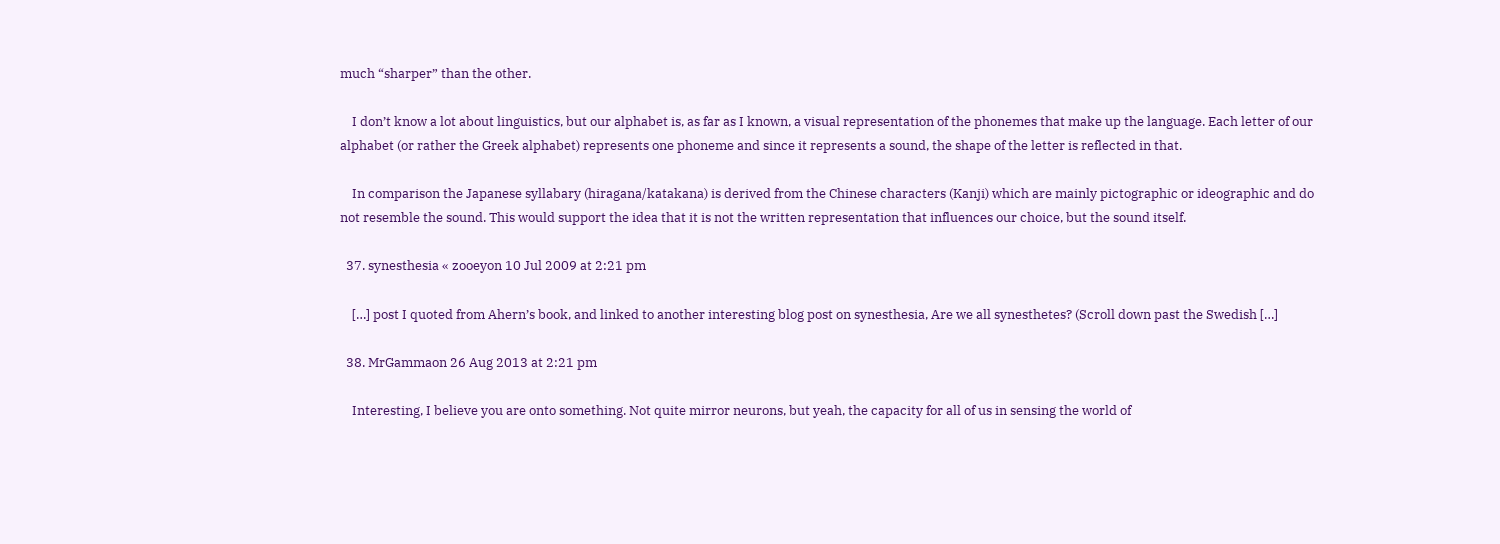much “sharper” than the other.

    I don’t know a lot about linguistics, but our alphabet is, as far as I known, a visual representation of the phonemes that make up the language. Each letter of our alphabet (or rather the Greek alphabet) represents one phoneme and since it represents a sound, the shape of the letter is reflected in that.

    In comparison the Japanese syllabary (hiragana/katakana) is derived from the Chinese characters (Kanji) which are mainly pictographic or ideographic and do not resemble the sound. This would support the idea that it is not the written representation that influences our choice, but the sound itself.

  37. synesthesia « zooeyon 10 Jul 2009 at 2:21 pm

    […] post I quoted from Ahern’s book, and linked to another interesting blog post on synesthesia, Are we all synesthetes? (Scroll down past the Swedish […]

  38. MrGammaon 26 Aug 2013 at 2:21 pm

    Interesting, I believe you are onto something. Not quite mirror neurons, but yeah, the capacity for all of us in sensing the world of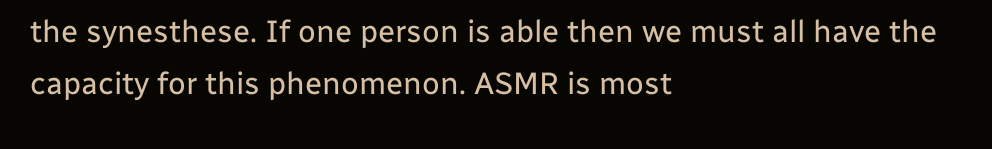the synesthese. If one person is able then we must all have the capacity for this phenomenon. ASMR is most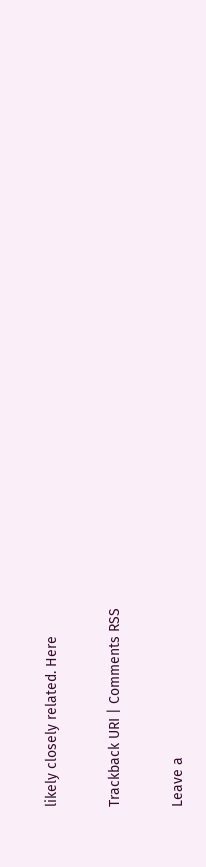likely closely related. Here

Trackback URI | Comments RSS

Leave a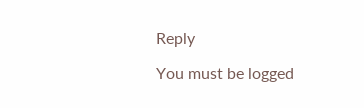Reply

You must be logged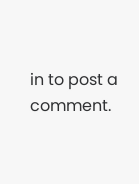in to post a comment.